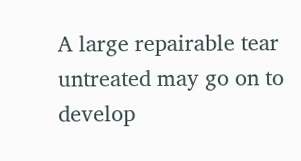A large repairable tear untreated may go on to develop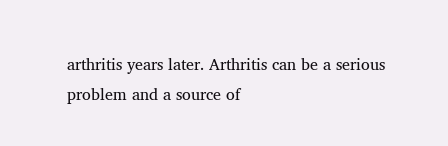arthritis years later. Arthritis can be a serious problem and a source of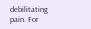debilitating pain. For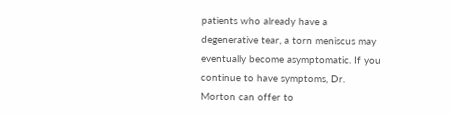patients who already have a degenerative tear, a torn meniscus may eventually become asymptomatic. If you continue to have symptoms, Dr. Morton can offer to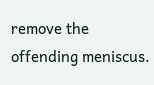remove the offending meniscus.